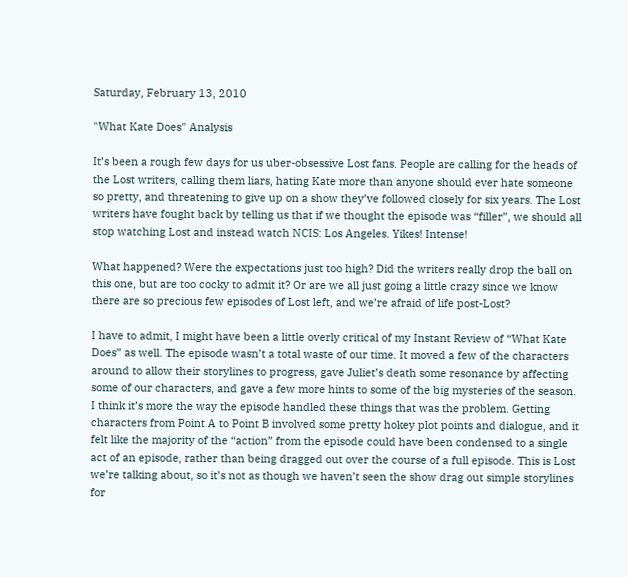Saturday, February 13, 2010

"What Kate Does" Analysis

It’s been a rough few days for us uber-obsessive Lost fans. People are calling for the heads of the Lost writers, calling them liars, hating Kate more than anyone should ever hate someone so pretty, and threatening to give up on a show they’ve followed closely for six years. The Lost writers have fought back by telling us that if we thought the episode was “filler”, we should all stop watching Lost and instead watch NCIS: Los Angeles. Yikes! Intense!

What happened? Were the expectations just too high? Did the writers really drop the ball on this one, but are too cocky to admit it? Or are we all just going a little crazy since we know there are so precious few episodes of Lost left, and we’re afraid of life post-Lost?

I have to admit, I might have been a little overly critical of my Instant Review of “What Kate Does” as well. The episode wasn’t a total waste of our time. It moved a few of the characters around to allow their storylines to progress, gave Juliet’s death some resonance by affecting some of our characters, and gave a few more hints to some of the big mysteries of the season. I think it’s more the way the episode handled these things that was the problem. Getting characters from Point A to Point B involved some pretty hokey plot points and dialogue, and it felt like the majority of the “action” from the episode could have been condensed to a single act of an episode, rather than being dragged out over the course of a full episode. This is Lost we’re talking about, so it’s not as though we haven’t seen the show drag out simple storylines for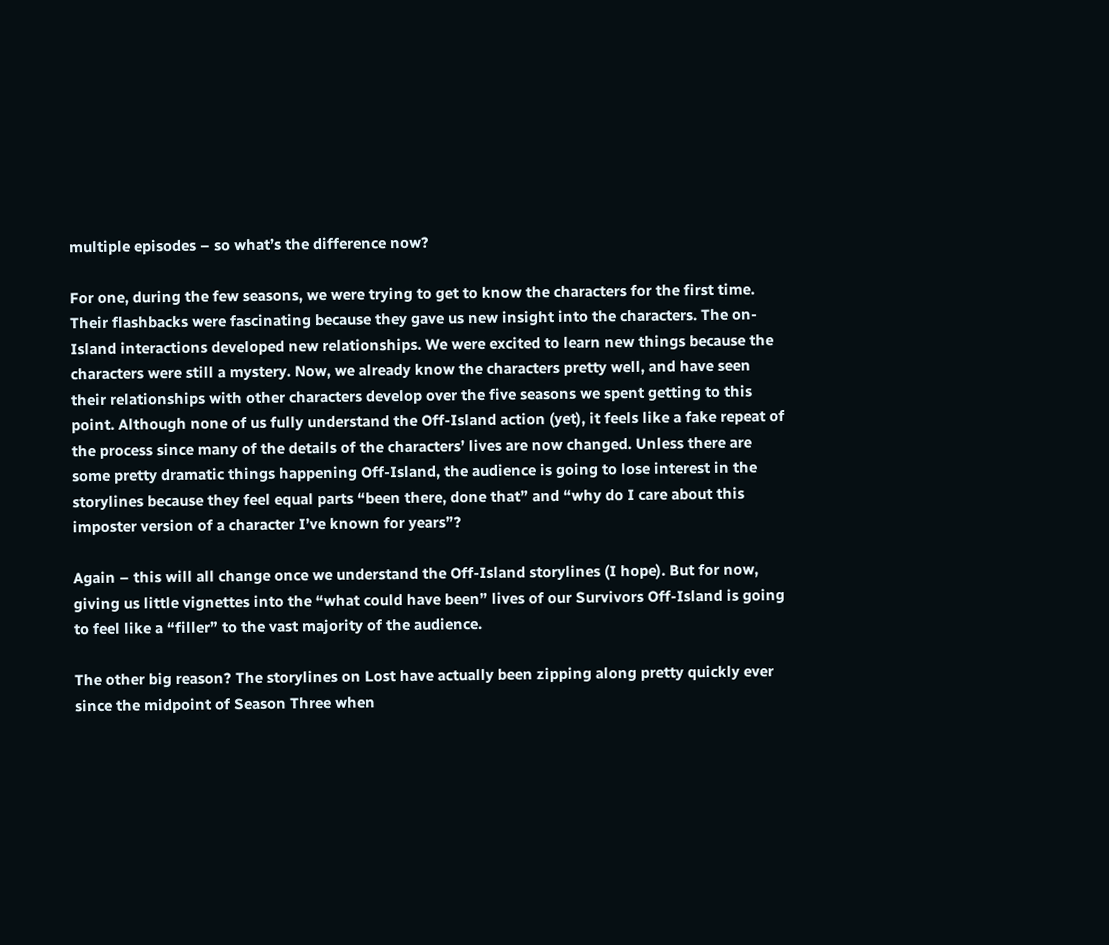multiple episodes – so what’s the difference now?

For one, during the few seasons, we were trying to get to know the characters for the first time. Their flashbacks were fascinating because they gave us new insight into the characters. The on-Island interactions developed new relationships. We were excited to learn new things because the characters were still a mystery. Now, we already know the characters pretty well, and have seen their relationships with other characters develop over the five seasons we spent getting to this point. Although none of us fully understand the Off-Island action (yet), it feels like a fake repeat of the process since many of the details of the characters’ lives are now changed. Unless there are some pretty dramatic things happening Off-Island, the audience is going to lose interest in the storylines because they feel equal parts “been there, done that” and “why do I care about this imposter version of a character I’ve known for years”?

Again – this will all change once we understand the Off-Island storylines (I hope). But for now, giving us little vignettes into the “what could have been” lives of our Survivors Off-Island is going to feel like a “filler” to the vast majority of the audience.

The other big reason? The storylines on Lost have actually been zipping along pretty quickly ever since the midpoint of Season Three when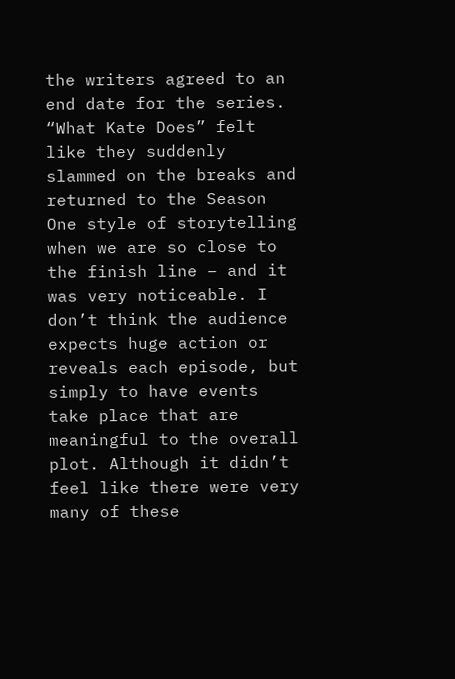the writers agreed to an end date for the series. “What Kate Does” felt like they suddenly slammed on the breaks and returned to the Season One style of storytelling when we are so close to the finish line – and it was very noticeable. I don’t think the audience expects huge action or reveals each episode, but simply to have events take place that are meaningful to the overall plot. Although it didn’t feel like there were very many of these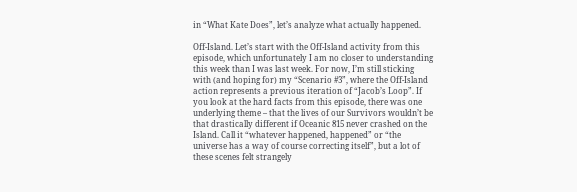in “What Kate Does”, let’s analyze what actually happened.

Off-Island. Let’s start with the Off-Island activity from this episode, which unfortunately I am no closer to understanding this week than I was last week. For now, I’m still sticking with (and hoping for) my “Scenario #3”, where the Off-Island action represents a previous iteration of “Jacob’s Loop”. If you look at the hard facts from this episode, there was one underlying theme – that the lives of our Survivors wouldn’t be that drastically different if Oceanic 815 never crashed on the Island. Call it “whatever happened, happened” or “the universe has a way of course correcting itself”, but a lot of these scenes felt strangely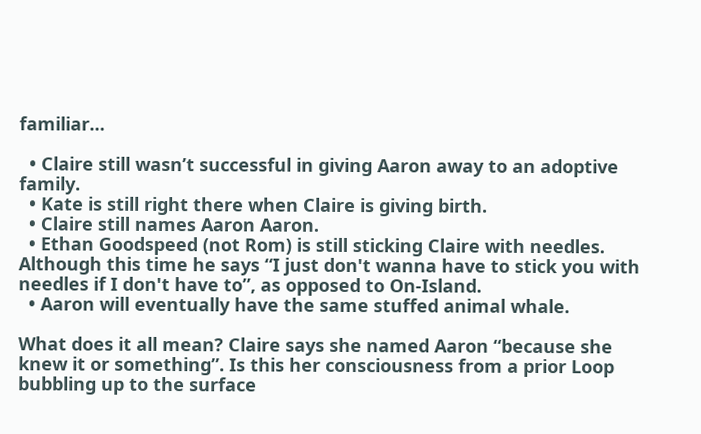familiar…

  • Claire still wasn’t successful in giving Aaron away to an adoptive family.
  • Kate is still right there when Claire is giving birth.
  • Claire still names Aaron Aaron.
  • Ethan Goodspeed (not Rom) is still sticking Claire with needles. Although this time he says “I just don't wanna have to stick you with needles if I don't have to”, as opposed to On-Island.
  • Aaron will eventually have the same stuffed animal whale.

What does it all mean? Claire says she named Aaron “because she knew it or something”. Is this her consciousness from a prior Loop bubbling up to the surface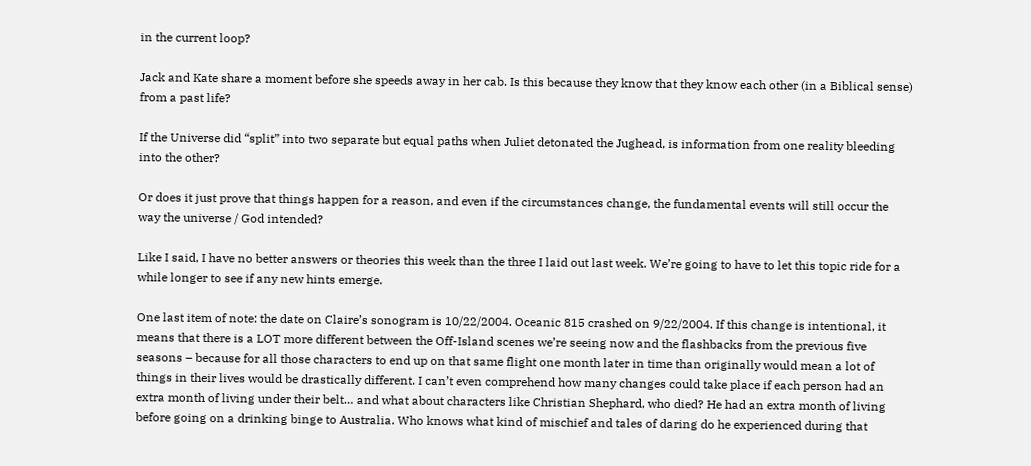in the current loop?

Jack and Kate share a moment before she speeds away in her cab. Is this because they know that they know each other (in a Biblical sense) from a past life?

If the Universe did “split” into two separate but equal paths when Juliet detonated the Jughead, is information from one reality bleeding into the other?

Or does it just prove that things happen for a reason, and even if the circumstances change, the fundamental events will still occur the way the universe / God intended?

Like I said, I have no better answers or theories this week than the three I laid out last week. We’re going to have to let this topic ride for a while longer to see if any new hints emerge.

One last item of note: the date on Claire’s sonogram is 10/22/2004. Oceanic 815 crashed on 9/22/2004. If this change is intentional, it means that there is a LOT more different between the Off-Island scenes we’re seeing now and the flashbacks from the previous five seasons – because for all those characters to end up on that same flight one month later in time than originally would mean a lot of things in their lives would be drastically different. I can’t even comprehend how many changes could take place if each person had an extra month of living under their belt… and what about characters like Christian Shephard, who died? He had an extra month of living before going on a drinking binge to Australia. Who knows what kind of mischief and tales of daring do he experienced during that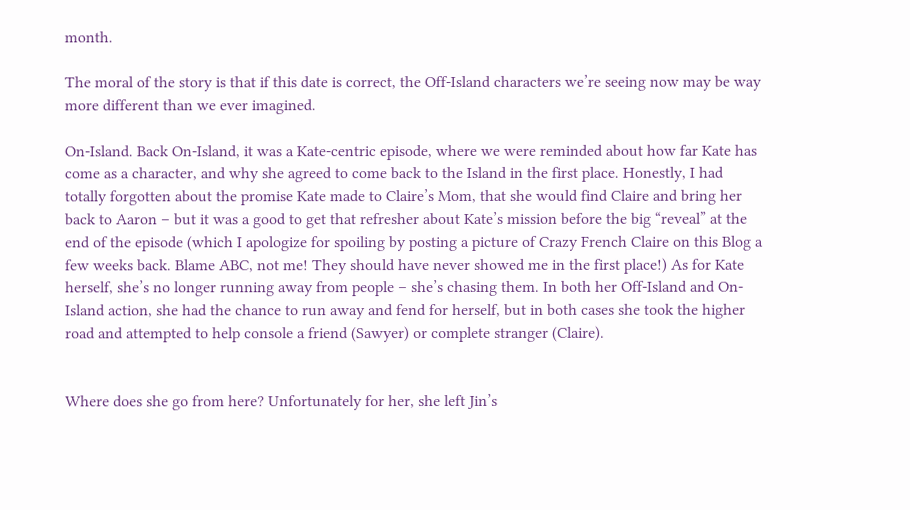month.

The moral of the story is that if this date is correct, the Off-Island characters we’re seeing now may be way more different than we ever imagined.

On-Island. Back On-Island, it was a Kate-centric episode, where we were reminded about how far Kate has come as a character, and why she agreed to come back to the Island in the first place. Honestly, I had totally forgotten about the promise Kate made to Claire’s Mom, that she would find Claire and bring her back to Aaron – but it was a good to get that refresher about Kate’s mission before the big “reveal” at the end of the episode (which I apologize for spoiling by posting a picture of Crazy French Claire on this Blog a few weeks back. Blame ABC, not me! They should have never showed me in the first place!) As for Kate herself, she’s no longer running away from people – she’s chasing them. In both her Off-Island and On-Island action, she had the chance to run away and fend for herself, but in both cases she took the higher road and attempted to help console a friend (Sawyer) or complete stranger (Claire).


Where does she go from here? Unfortunately for her, she left Jin’s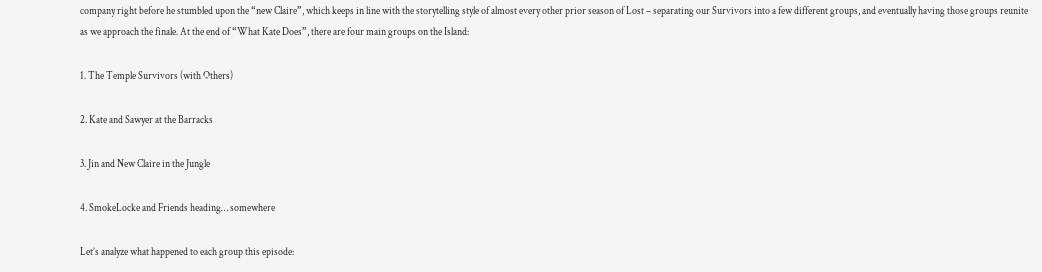company right before he stumbled upon the “new Claire”, which keeps in line with the storytelling style of almost every other prior season of Lost – separating our Survivors into a few different groups, and eventually having those groups reunite as we approach the finale. At the end of “What Kate Does”, there are four main groups on the Island:

1. The Temple Survivors (with Others)

2. Kate and Sawyer at the Barracks

3. Jin and New Claire in the Jungle

4. SmokeLocke and Friends heading… somewhere

Let’s analyze what happened to each group this episode: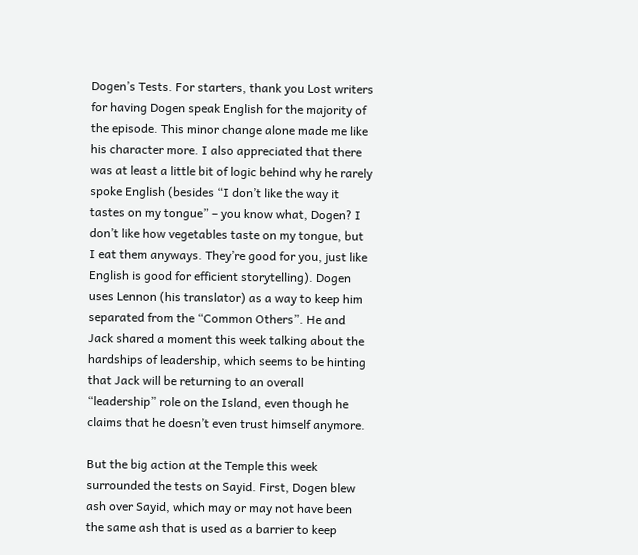Dogen’s Tests. For starters, thank you Lost writers for having Dogen speak English for the majority of the episode. This minor change alone made me like his character more. I also appreciated that there was at least a little bit of logic behind why he rarely spoke English (besides “I don’t like the way it tastes on my tongue” – you know what, Dogen? I don’t like how vegetables taste on my tongue, but I eat them anyways. They’re good for you, just like English is good for efficient storytelling). Dogen uses Lennon (his translator) as a way to keep him separated from the “Common Others”. He and Jack shared a moment this week talking about the hardships of leadership, which seems to be hinting that Jack will be returning to an overall “leadership” role on the Island, even though he claims that he doesn’t even trust himself anymore.

But the big action at the Temple this week surrounded the tests on Sayid. First, Dogen blew ash over Sayid, which may or may not have been the same ash that is used as a barrier to keep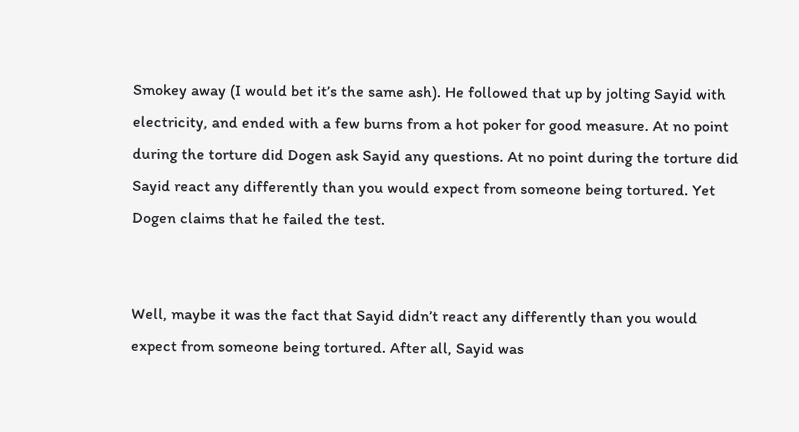Smokey away (I would bet it’s the same ash). He followed that up by jolting Sayid with electricity, and ended with a few burns from a hot poker for good measure. At no point during the torture did Dogen ask Sayid any questions. At no point during the torture did Sayid react any differently than you would expect from someone being tortured. Yet Dogen claims that he failed the test.


Well, maybe it was the fact that Sayid didn’t react any differently than you would expect from someone being tortured. After all, Sayid was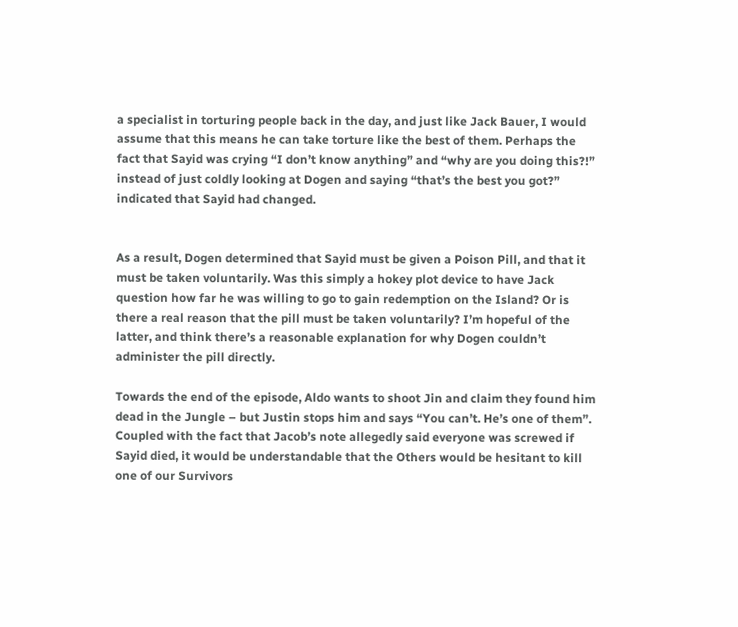a specialist in torturing people back in the day, and just like Jack Bauer, I would assume that this means he can take torture like the best of them. Perhaps the fact that Sayid was crying “I don’t know anything” and “why are you doing this?!” instead of just coldly looking at Dogen and saying “that’s the best you got?” indicated that Sayid had changed.


As a result, Dogen determined that Sayid must be given a Poison Pill, and that it must be taken voluntarily. Was this simply a hokey plot device to have Jack question how far he was willing to go to gain redemption on the Island? Or is there a real reason that the pill must be taken voluntarily? I’m hopeful of the latter, and think there’s a reasonable explanation for why Dogen couldn’t administer the pill directly.

Towards the end of the episode, Aldo wants to shoot Jin and claim they found him dead in the Jungle – but Justin stops him and says “You can’t. He’s one of them”. Coupled with the fact that Jacob’s note allegedly said everyone was screwed if Sayid died, it would be understandable that the Others would be hesitant to kill one of our Survivors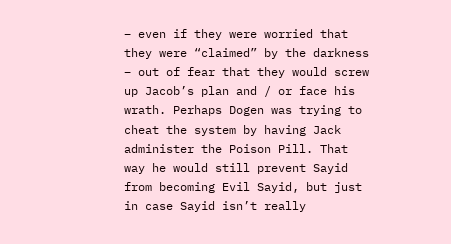– even if they were worried that they were “claimed” by the darkness – out of fear that they would screw up Jacob’s plan and / or face his wrath. Perhaps Dogen was trying to cheat the system by having Jack administer the Poison Pill. That way he would still prevent Sayid from becoming Evil Sayid, but just in case Sayid isn’t really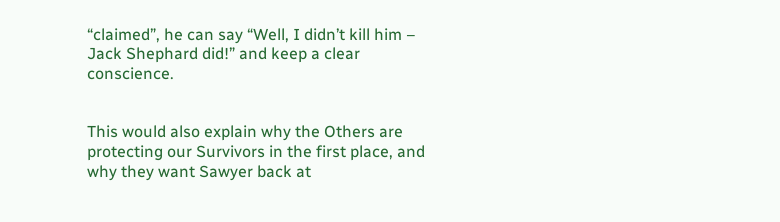“claimed”, he can say “Well, I didn’t kill him – Jack Shephard did!” and keep a clear conscience.


This would also explain why the Others are protecting our Survivors in the first place, and why they want Sawyer back at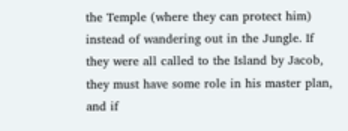the Temple (where they can protect him) instead of wandering out in the Jungle. If they were all called to the Island by Jacob, they must have some role in his master plan, and if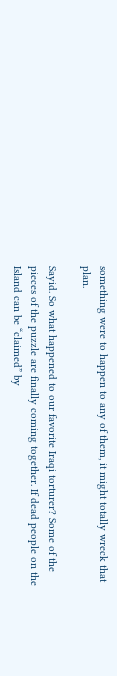something were to happen to any of them, it might totally wreck that plan.

Sayid. So what happened to our favorite Iraqi torturer? Some of the pieces of the puzzle are finally coming together. If dead people on the Island can be “claimed” by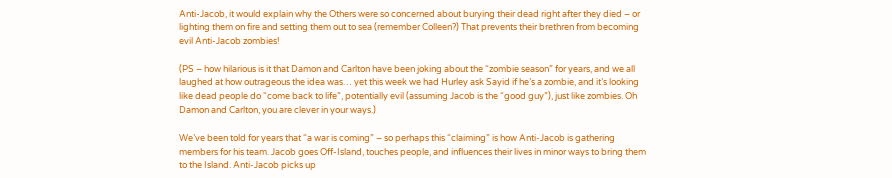Anti-Jacob, it would explain why the Others were so concerned about burying their dead right after they died – or lighting them on fire and setting them out to sea (remember Colleen?) That prevents their brethren from becoming evil Anti-Jacob zombies!

(PS – how hilarious is it that Damon and Carlton have been joking about the “zombie season” for years, and we all laughed at how outrageous the idea was… yet this week we had Hurley ask Sayid if he’s a zombie, and it’s looking like dead people do “come back to life”, potentially evil (assuming Jacob is the “good guy”), just like zombies. Oh Damon and Carlton, you are clever in your ways.)

We’ve been told for years that “a war is coming” – so perhaps this “claiming” is how Anti-Jacob is gathering members for his team. Jacob goes Off-Island, touches people, and influences their lives in minor ways to bring them to the Island. Anti-Jacob picks up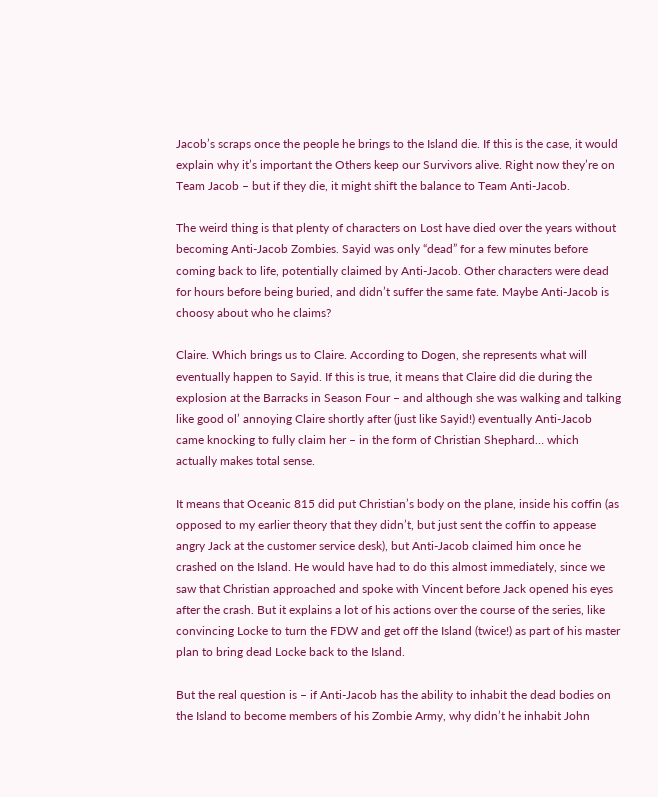Jacob’s scraps once the people he brings to the Island die. If this is the case, it would explain why it’s important the Others keep our Survivors alive. Right now they’re on Team Jacob – but if they die, it might shift the balance to Team Anti-Jacob.

The weird thing is that plenty of characters on Lost have died over the years without becoming Anti-Jacob Zombies. Sayid was only “dead” for a few minutes before coming back to life, potentially claimed by Anti-Jacob. Other characters were dead for hours before being buried, and didn’t suffer the same fate. Maybe Anti-Jacob is choosy about who he claims?

Claire. Which brings us to Claire. According to Dogen, she represents what will eventually happen to Sayid. If this is true, it means that Claire did die during the explosion at the Barracks in Season Four – and although she was walking and talking like good ol’ annoying Claire shortly after (just like Sayid!) eventually Anti-Jacob came knocking to fully claim her – in the form of Christian Shephard… which actually makes total sense.

It means that Oceanic 815 did put Christian’s body on the plane, inside his coffin (as opposed to my earlier theory that they didn’t, but just sent the coffin to appease angry Jack at the customer service desk), but Anti-Jacob claimed him once he crashed on the Island. He would have had to do this almost immediately, since we saw that Christian approached and spoke with Vincent before Jack opened his eyes after the crash. But it explains a lot of his actions over the course of the series, like convincing Locke to turn the FDW and get off the Island (twice!) as part of his master plan to bring dead Locke back to the Island.

But the real question is – if Anti-Jacob has the ability to inhabit the dead bodies on the Island to become members of his Zombie Army, why didn’t he inhabit John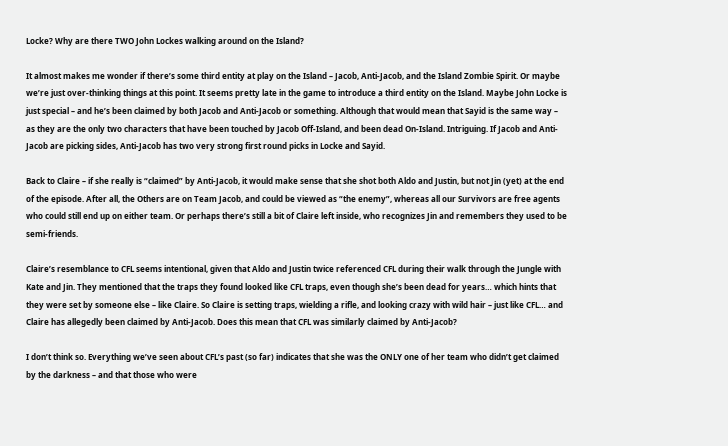Locke? Why are there TWO John Lockes walking around on the Island?

It almost makes me wonder if there’s some third entity at play on the Island – Jacob, Anti-Jacob, and the Island Zombie Spirit. Or maybe we’re just over-thinking things at this point. It seems pretty late in the game to introduce a third entity on the Island. Maybe John Locke is just special – and he’s been claimed by both Jacob and Anti-Jacob or something. Although that would mean that Sayid is the same way – as they are the only two characters that have been touched by Jacob Off-Island, and been dead On-Island. Intriguing. If Jacob and Anti-Jacob are picking sides, Anti-Jacob has two very strong first round picks in Locke and Sayid.

Back to Claire – if she really is “claimed” by Anti-Jacob, it would make sense that she shot both Aldo and Justin, but not Jin (yet) at the end of the episode. After all, the Others are on Team Jacob, and could be viewed as “the enemy”, whereas all our Survivors are free agents who could still end up on either team. Or perhaps there’s still a bit of Claire left inside, who recognizes Jin and remembers they used to be semi-friends.

Claire’s resemblance to CFL seems intentional, given that Aldo and Justin twice referenced CFL during their walk through the Jungle with Kate and Jin. They mentioned that the traps they found looked like CFL traps, even though she’s been dead for years… which hints that they were set by someone else – like Claire. So Claire is setting traps, wielding a rifle, and looking crazy with wild hair – just like CFL… and Claire has allegedly been claimed by Anti-Jacob. Does this mean that CFL was similarly claimed by Anti-Jacob?

I don’t think so. Everything we’ve seen about CFL’s past (so far) indicates that she was the ONLY one of her team who didn’t get claimed by the darkness – and that those who were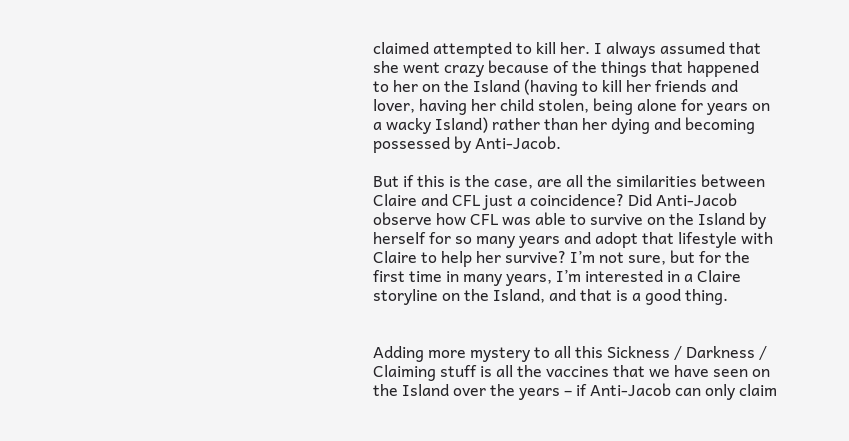claimed attempted to kill her. I always assumed that she went crazy because of the things that happened to her on the Island (having to kill her friends and lover, having her child stolen, being alone for years on a wacky Island) rather than her dying and becoming possessed by Anti-Jacob.

But if this is the case, are all the similarities between Claire and CFL just a coincidence? Did Anti-Jacob observe how CFL was able to survive on the Island by herself for so many years and adopt that lifestyle with Claire to help her survive? I’m not sure, but for the first time in many years, I’m interested in a Claire storyline on the Island, and that is a good thing.


Adding more mystery to all this Sickness / Darkness / Claiming stuff is all the vaccines that we have seen on the Island over the years – if Anti-Jacob can only claim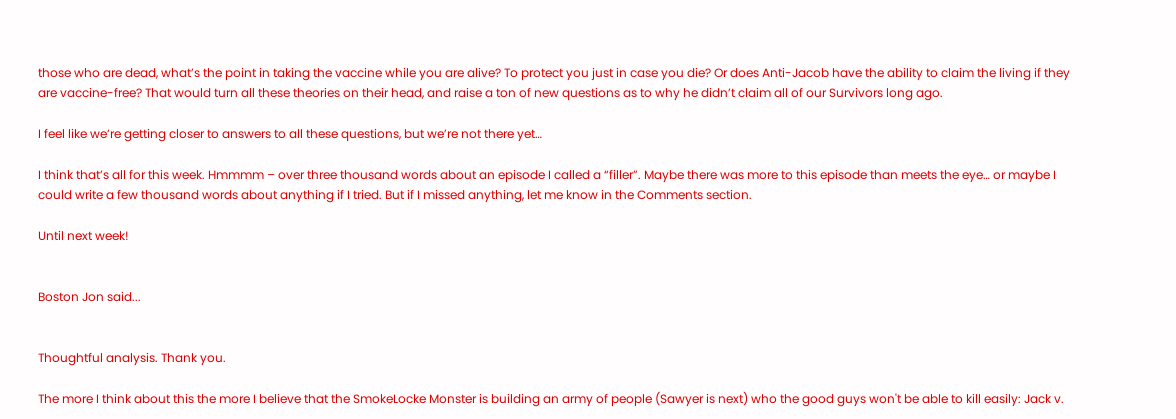those who are dead, what’s the point in taking the vaccine while you are alive? To protect you just in case you die? Or does Anti-Jacob have the ability to claim the living if they are vaccine-free? That would turn all these theories on their head, and raise a ton of new questions as to why he didn’t claim all of our Survivors long ago.

I feel like we’re getting closer to answers to all these questions, but we’re not there yet…

I think that’s all for this week. Hmmmm – over three thousand words about an episode I called a “filler”. Maybe there was more to this episode than meets the eye… or maybe I could write a few thousand words about anything if I tried. But if I missed anything, let me know in the Comments section.

Until next week!


Boston Jon said...


Thoughtful analysis. Thank you.

The more I think about this the more I believe that the SmokeLocke Monster is building an army of people (Sawyer is next) who the good guys won't be able to kill easily: Jack v.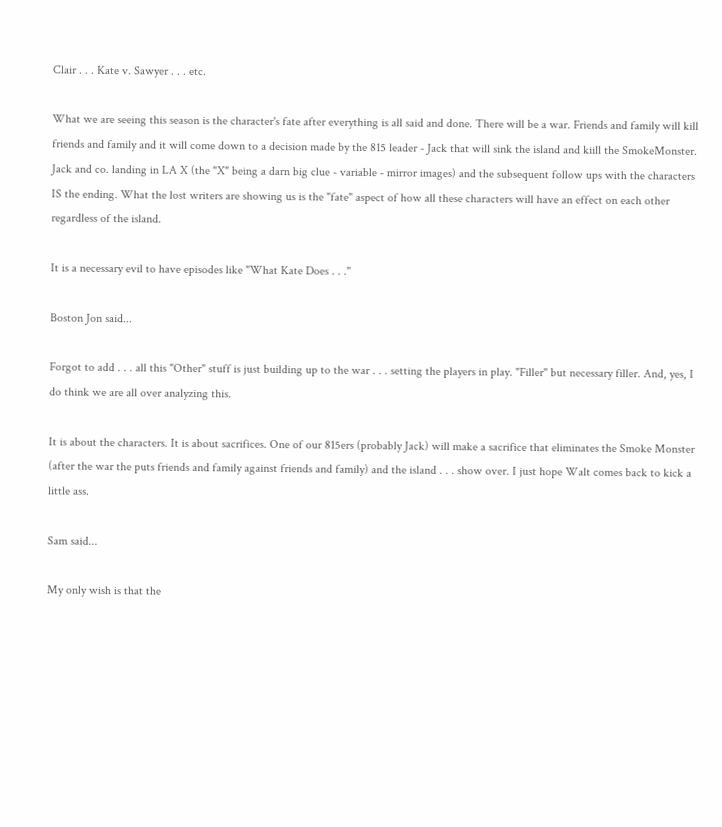Clair . . . Kate v. Sawyer . . . etc.

What we are seeing this season is the character's fate after everything is all said and done. There will be a war. Friends and family will kill friends and family and it will come down to a decision made by the 815 leader - Jack that will sink the island and kiill the SmokeMonster. Jack and co. landing in LA X (the "X" being a darn big clue - variable - mirror images) and the subsequent follow ups with the characters IS the ending. What the lost writers are showing us is the "fate" aspect of how all these characters will have an effect on each other regardless of the island.

It is a necessary evil to have episodes like "What Kate Does . . ."

Boston Jon said...

Forgot to add . . . all this "Other" stuff is just building up to the war . . . setting the players in play. "Filler" but necessary filler. And, yes, I do think we are all over analyzing this.

It is about the characters. It is about sacrifices. One of our 815ers (probably Jack) will make a sacrifice that eliminates the Smoke Monster (after the war the puts friends and family against friends and family) and the island . . . show over. I just hope Walt comes back to kick a little ass.

Sam said...

My only wish is that the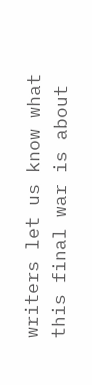writers let us know what this final war is about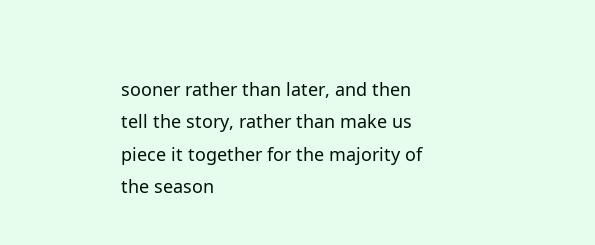sooner rather than later, and then tell the story, rather than make us piece it together for the majority of the season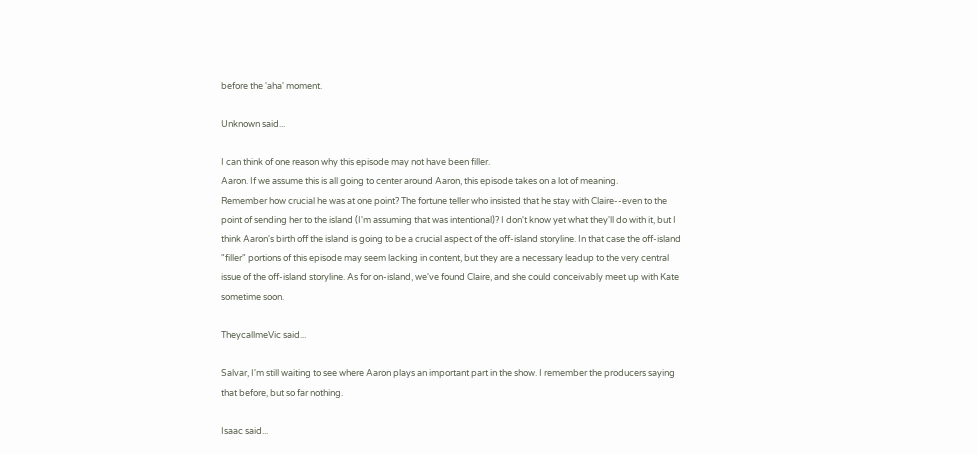before the 'aha' moment.

Unknown said...

I can think of one reason why this episode may not have been filler.
Aaron. If we assume this is all going to center around Aaron, this episode takes on a lot of meaning.
Remember how crucial he was at one point? The fortune teller who insisted that he stay with Claire--even to the point of sending her to the island (I'm assuming that was intentional)? I don't know yet what they'll do with it, but I think Aaron's birth off the island is going to be a crucial aspect of the off-island storyline. In that case the off-island "filler" portions of this episode may seem lacking in content, but they are a necessary leadup to the very central issue of the off-island storyline. As for on-island, we've found Claire, and she could conceivably meet up with Kate sometime soon.

TheycallmeVic said...

Salvar, I'm still waiting to see where Aaron plays an important part in the show. I remember the producers saying that before, but so far nothing.

Isaac said...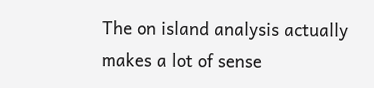The on island analysis actually makes a lot of sense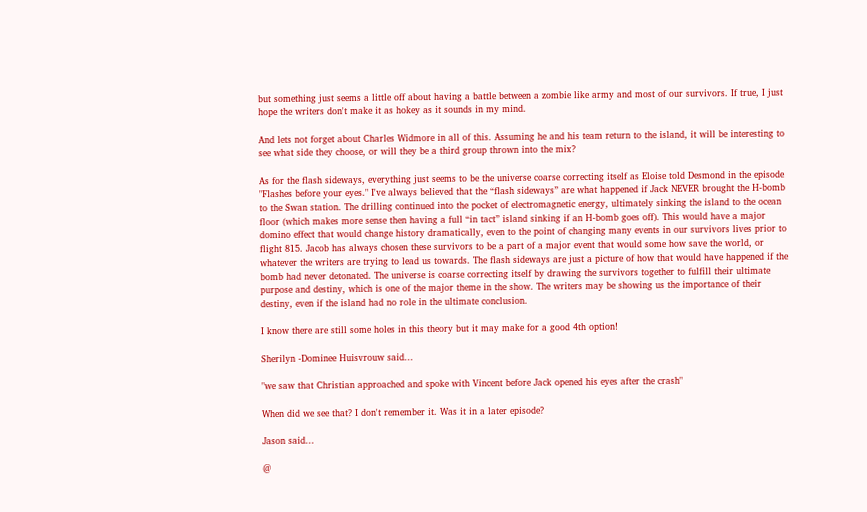but something just seems a little off about having a battle between a zombie like army and most of our survivors. If true, I just hope the writers don't make it as hokey as it sounds in my mind.

And lets not forget about Charles Widmore in all of this. Assuming he and his team return to the island, it will be interesting to see what side they choose, or will they be a third group thrown into the mix?

As for the flash sideways, everything just seems to be the universe coarse correcting itself as Eloise told Desmond in the episode "Flashes before your eyes." I've always believed that the “flash sideways” are what happened if Jack NEVER brought the H-bomb to the Swan station. The drilling continued into the pocket of electromagnetic energy, ultimately sinking the island to the ocean floor (which makes more sense then having a full “in tact” island sinking if an H-bomb goes off). This would have a major domino effect that would change history dramatically, even to the point of changing many events in our survivors lives prior to flight 815. Jacob has always chosen these survivors to be a part of a major event that would some how save the world, or whatever the writers are trying to lead us towards. The flash sideways are just a picture of how that would have happened if the bomb had never detonated. The universe is coarse correcting itself by drawing the survivors together to fulfill their ultimate purpose and destiny, which is one of the major theme in the show. The writers may be showing us the importance of their destiny, even if the island had no role in the ultimate conclusion.

I know there are still some holes in this theory but it may make for a good 4th option!

Sherilyn -Dominee Huisvrouw said...

"we saw that Christian approached and spoke with Vincent before Jack opened his eyes after the crash"

When did we see that? I don't remember it. Was it in a later episode?

Jason said...

@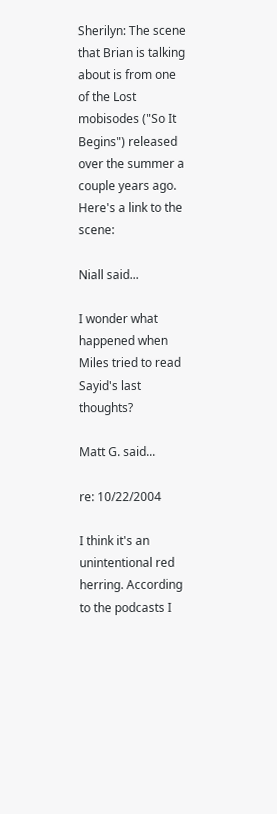Sherilyn: The scene that Brian is talking about is from one of the Lost mobisodes ("So It Begins") released over the summer a couple years ago. Here's a link to the scene:

Niall said...

I wonder what happened when Miles tried to read Sayid's last thoughts?

Matt G. said...

re: 10/22/2004

I think it's an unintentional red herring. According to the podcasts I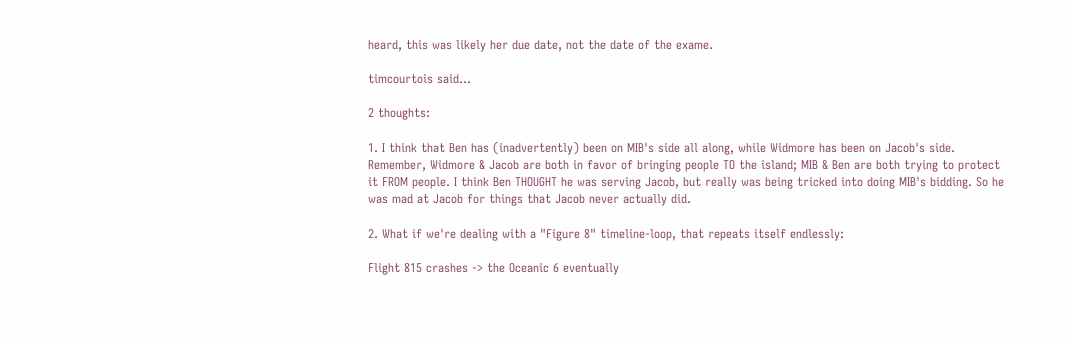heard, this was likely her due date, not the date of the exame.

timcourtois said...

2 thoughts:

1. I think that Ben has (inadvertently) been on MIB's side all along, while Widmore has been on Jacob's side. Remember, Widmore & Jacob are both in favor of bringing people TO the island; MIB & Ben are both trying to protect it FROM people. I think Ben THOUGHT he was serving Jacob, but really was being tricked into doing MIB's bidding. So he was mad at Jacob for things that Jacob never actually did.

2. What if we're dealing with a "Figure 8" timeline-loop, that repeats itself endlessly:

Flight 815 crashes -> the Oceanic 6 eventually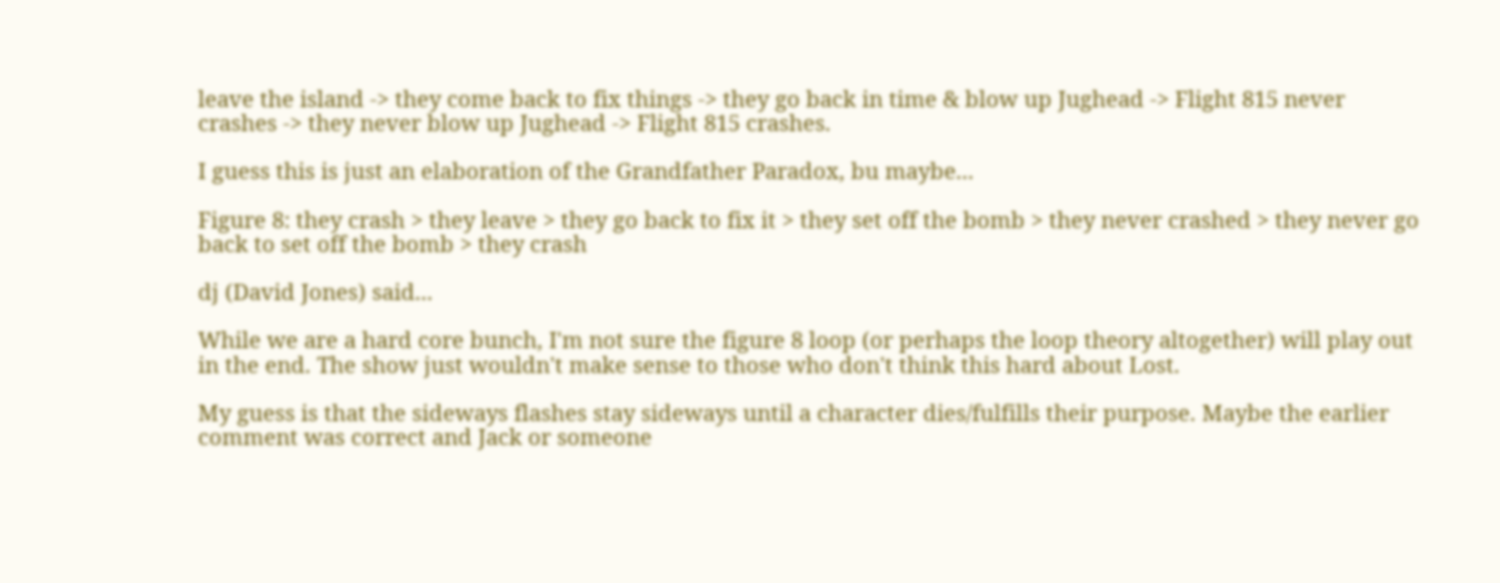leave the island -> they come back to fix things -> they go back in time & blow up Jughead -> Flight 815 never crashes -> they never blow up Jughead -> Flight 815 crashes.

I guess this is just an elaboration of the Grandfather Paradox, bu maybe...

Figure 8: they crash > they leave > they go back to fix it > they set off the bomb > they never crashed > they never go back to set off the bomb > they crash

dj (David Jones) said...

While we are a hard core bunch, I'm not sure the figure 8 loop (or perhaps the loop theory altogether) will play out in the end. The show just wouldn't make sense to those who don't think this hard about Lost.

My guess is that the sideways flashes stay sideways until a character dies/fulfills their purpose. Maybe the earlier comment was correct and Jack or someone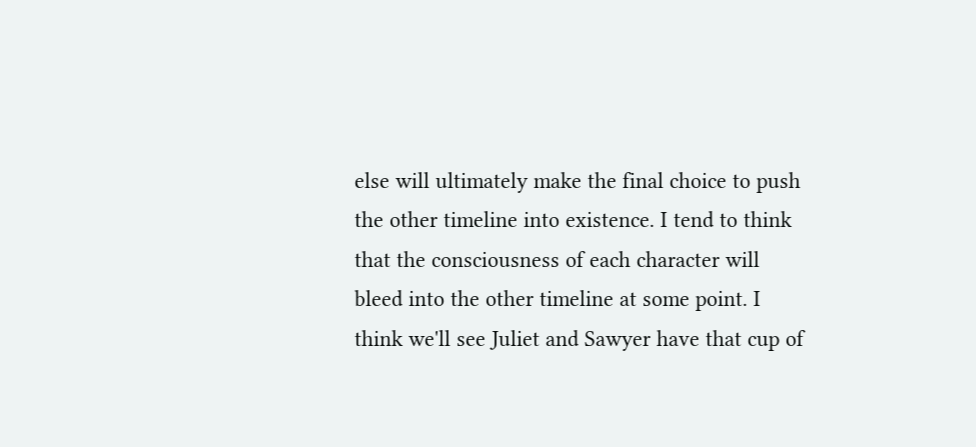else will ultimately make the final choice to push the other timeline into existence. I tend to think that the consciousness of each character will bleed into the other timeline at some point. I think we'll see Juliet and Sawyer have that cup of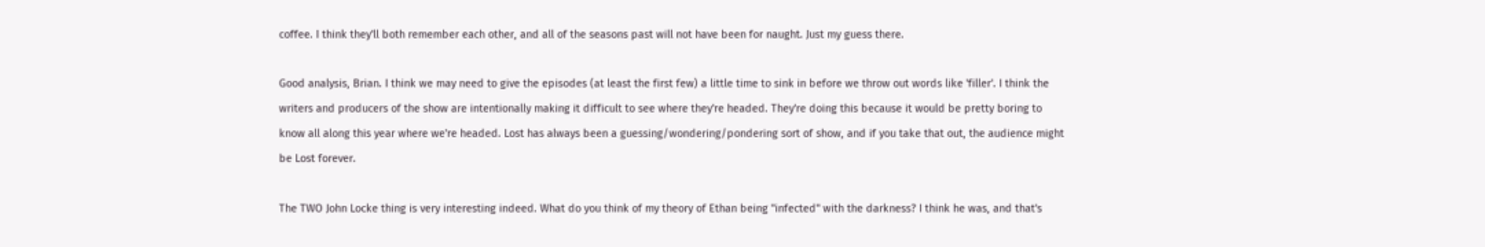coffee. I think they'll both remember each other, and all of the seasons past will not have been for naught. Just my guess there.

Good analysis, Brian. I think we may need to give the episodes (at least the first few) a little time to sink in before we throw out words like 'filler'. I think the writers and producers of the show are intentionally making it difficult to see where they're headed. They're doing this because it would be pretty boring to know all along this year where we're headed. Lost has always been a guessing/wondering/pondering sort of show, and if you take that out, the audience might be Lost forever.

The TWO John Locke thing is very interesting indeed. What do you think of my theory of Ethan being "infected" with the darkness? I think he was, and that's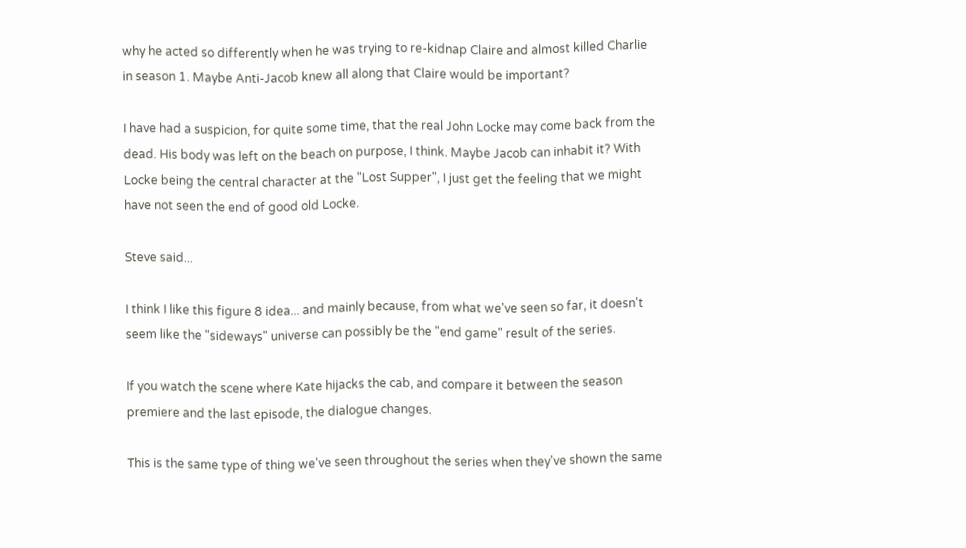why he acted so differently when he was trying to re-kidnap Claire and almost killed Charlie in season 1. Maybe Anti-Jacob knew all along that Claire would be important?

I have had a suspicion, for quite some time, that the real John Locke may come back from the dead. His body was left on the beach on purpose, I think. Maybe Jacob can inhabit it? With Locke being the central character at the "Lost Supper", I just get the feeling that we might have not seen the end of good old Locke.

Steve said...

I think I like this figure 8 idea... and mainly because, from what we've seen so far, it doesn't seem like the "sideways" universe can possibly be the "end game" result of the series.

If you watch the scene where Kate hijacks the cab, and compare it between the season premiere and the last episode, the dialogue changes.

This is the same type of thing we've seen throughout the series when they've shown the same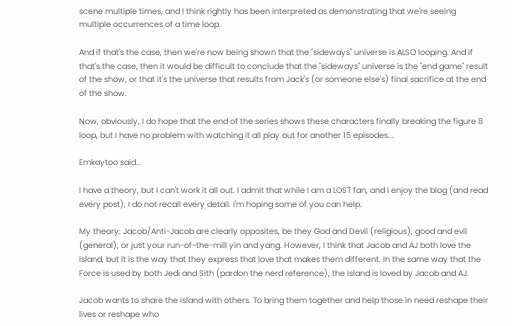scene multiple times, and I think rightly has been interpreted as demonstrating that we're seeing multiple occurrences of a time loop.

And if that's the case, then we're now being shown that the "sideways" universe is ALSO looping. And if that's the case, then it would be difficult to conclude that the "sideways" universe is the "end game" result of the show, or that it's the universe that results from Jack's (or someone else's) final sacrifice at the end of the show.

Now, obviously, I do hope that the end of the series shows these characters finally breaking the figure 8 loop, but I have no problem with watching it all play out for another 15 episodes...

Emkaytoo said...

I have a theory, but I can't work it all out. I admit that while I am a LOST fan, and I enjoy the blog (and read every post), I do not recall every detail. I'm hoping some of you can help.

My theory: Jacob/Anti-Jacob are clearly opposites, be they God and Devil (religious), good and evil (general), or just your run-of-the-mill yin and yang. However, I think that Jacob and AJ both love the island, but it is the way that they express that love that makes them different. In the same way that the Force is used by both Jedi and Sith (pardon the nerd reference), the Island is loved by Jacob and AJ.

Jacob wants to share the island with others. To bring them together and help those in need reshape their lives or reshape who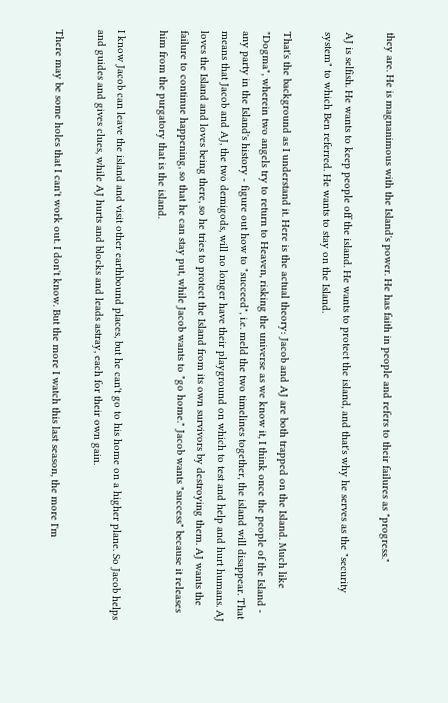they are. He is magnanimous with the Island's power. He has faith in people and refers to their failures as "progress."

AJ is selfish. He wants to keep people off the island. He wants to protect the island, and that's why he serves as the "security system" to which Ben referred. He wants to stay on the Island.

That's the background as I understand it. Here is the actual theory: Jacob and AJ are both trapped on the Island. Much like "Dogma", wherein two angels try to return to Heaven, risking the universe as we know it, I think once the people of the Island - any party in the Island's history - figure out how to "succeed", i.e. meld the two timelines together, the island will disappear. That means that Jacob and AJ, the two demigods, will no longer have their playground on which to test and help and hurt humans. AJ loves the Island and loves being there, so he tries to protect the Island from its own survivors by destroying them. AJ wants the failure to continue happening, so that he can stay put, while Jacob wants to "go home." Jacob wants "success" because it releases him from the purgatory that is the island.

I know Jacob can leave the island and visit other earthbound places, but he can't go to his home on a higher plane. So Jacob helps and guides and gives clues, while AJ hurts and blocks and leads astray, each for their own gain.

There may be some holes that I can't work out. I don't know. But the more I watch this last season, the more I'm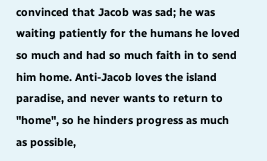convinced that Jacob was sad; he was waiting patiently for the humans he loved so much and had so much faith in to send him home. Anti-Jacob loves the island paradise, and never wants to return to "home", so he hinders progress as much as possible,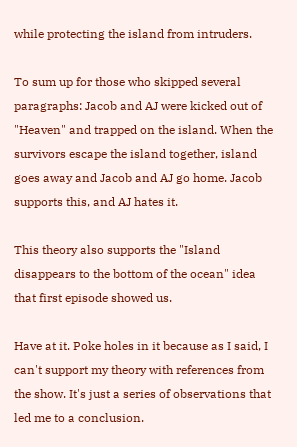while protecting the island from intruders.

To sum up for those who skipped several paragraphs: Jacob and AJ were kicked out of "Heaven" and trapped on the island. When the survivors escape the island together, island goes away and Jacob and AJ go home. Jacob supports this, and AJ hates it.

This theory also supports the "Island disappears to the bottom of the ocean" idea that first episode showed us.

Have at it. Poke holes in it because as I said, I can't support my theory with references from the show. It's just a series of observations that led me to a conclusion.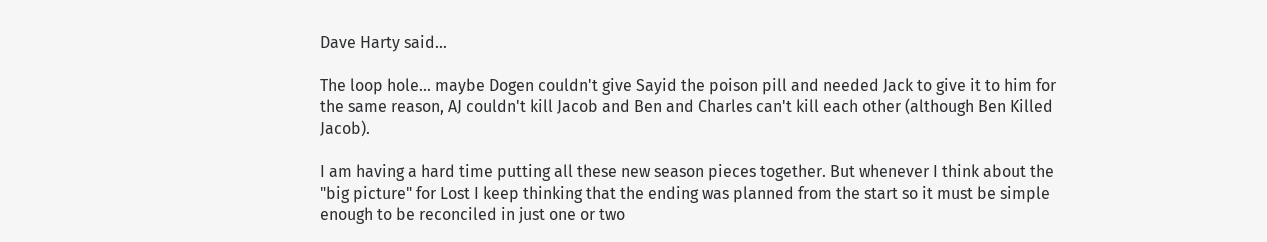Dave Harty said...

The loop hole... maybe Dogen couldn't give Sayid the poison pill and needed Jack to give it to him for the same reason, AJ couldn't kill Jacob and Ben and Charles can't kill each other (although Ben Killed Jacob).

I am having a hard time putting all these new season pieces together. But whenever I think about the "big picture" for Lost I keep thinking that the ending was planned from the start so it must be simple enough to be reconciled in just one or two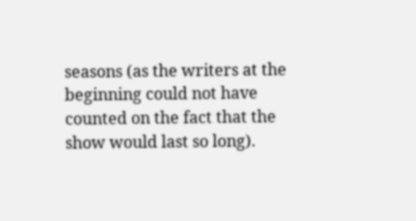seasons (as the writers at the beginning could not have counted on the fact that the show would last so long).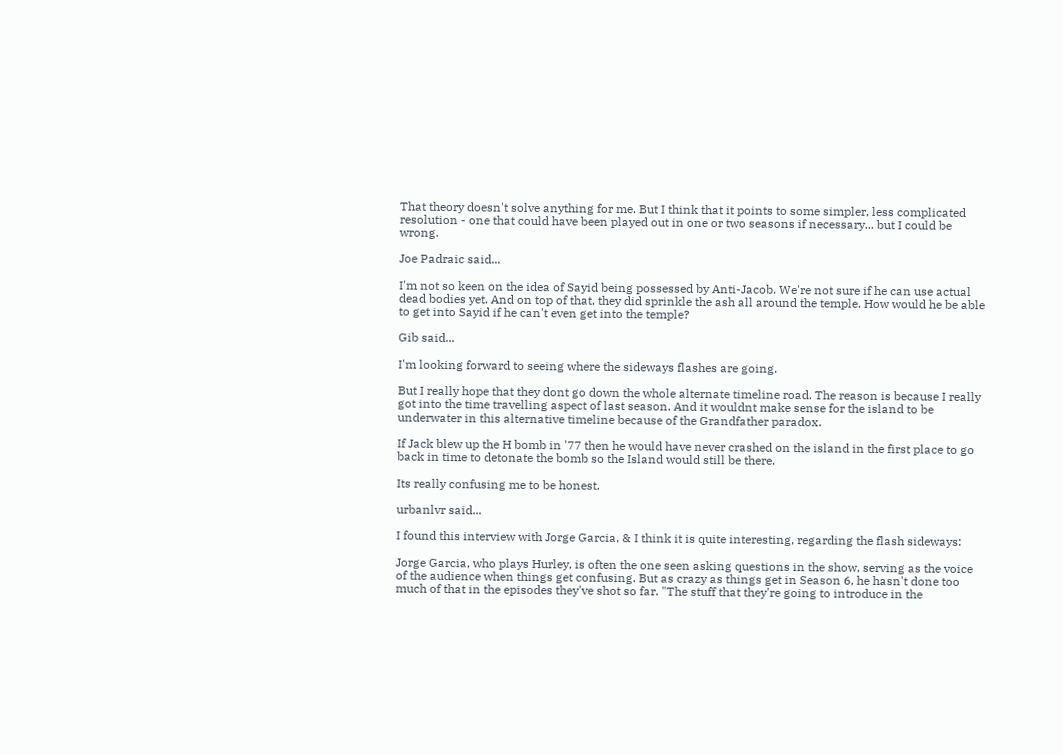That theory doesn't solve anything for me. But I think that it points to some simpler, less complicated resolution - one that could have been played out in one or two seasons if necessary... but I could be wrong.

Joe Padraic said...

I'm not so keen on the idea of Sayid being possessed by Anti-Jacob. We're not sure if he can use actual dead bodies yet. And on top of that, they did sprinkle the ash all around the temple. How would he be able to get into Sayid if he can't even get into the temple?

Gib said...

I'm looking forward to seeing where the sideways flashes are going.

But I really hope that they dont go down the whole alternate timeline road. The reason is because I really got into the time travelling aspect of last season. And it wouldnt make sense for the island to be underwater in this alternative timeline because of the Grandfather paradox.

If Jack blew up the H bomb in '77 then he would have never crashed on the island in the first place to go back in time to detonate the bomb so the Island would still be there.

Its really confusing me to be honest.

urbanlvr said...

I found this interview with Jorge Garcia, & I think it is quite interesting, regarding the flash sideways:

Jorge Garcia, who plays Hurley, is often the one seen asking questions in the show, serving as the voice of the audience when things get confusing. But as crazy as things get in Season 6, he hasn't done too much of that in the episodes they've shot so far. "The stuff that they're going to introduce in the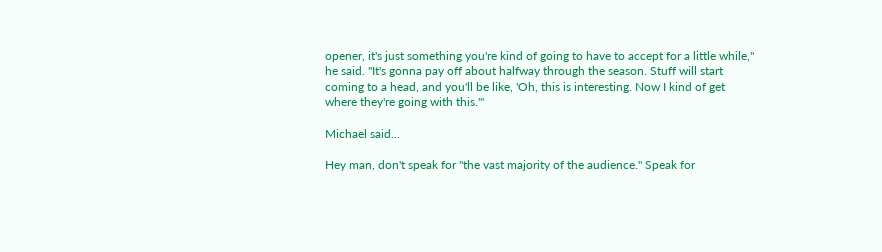opener, it's just something you're kind of going to have to accept for a little while," he said. "It's gonna pay off about halfway through the season. Stuff will start coming to a head, and you'll be like, 'Oh, this is interesting. Now I kind of get where they're going with this.'"

Michael said...

Hey man, don't speak for "the vast majority of the audience." Speak for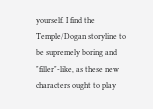yourself. I find the Temple/Dogan storyline to be supremely boring and "filler"-like, as these new characters ought to play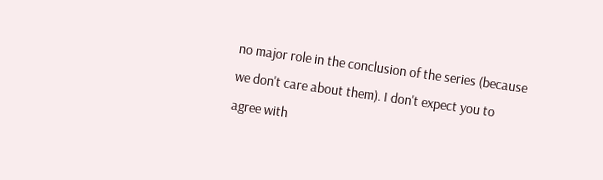no major role in the conclusion of the series (because we don't care about them). I don't expect you to agree with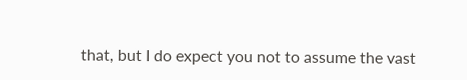that, but I do expect you not to assume the vast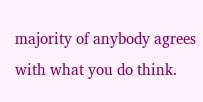majority of anybody agrees with what you do think.